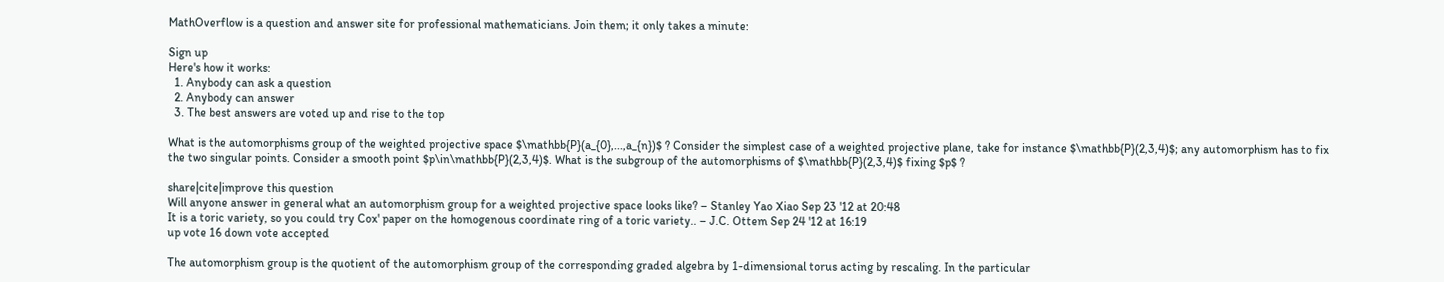MathOverflow is a question and answer site for professional mathematicians. Join them; it only takes a minute:

Sign up
Here's how it works:
  1. Anybody can ask a question
  2. Anybody can answer
  3. The best answers are voted up and rise to the top

What is the automorphisms group of the weighted projective space $\mathbb{P}(a_{0},...,a_{n})$ ? Consider the simplest case of a weighted projective plane, take for instance $\mathbb{P}(2,3,4)$; any automorphism has to fix the two singular points. Consider a smooth point $p\in\mathbb{P}(2,3,4)$. What is the subgroup of the automorphisms of $\mathbb{P}(2,3,4)$ fixing $p$ ?

share|cite|improve this question
Will anyone answer in general what an automorphism group for a weighted projective space looks like? – Stanley Yao Xiao Sep 23 '12 at 20:48
It is a toric variety, so you could try Cox' paper on the homogenous coordinate ring of a toric variety.. – J.C. Ottem Sep 24 '12 at 16:19
up vote 16 down vote accepted

The automorphism group is the quotient of the automorphism group of the corresponding graded algebra by 1-dimensional torus acting by rescaling. In the particular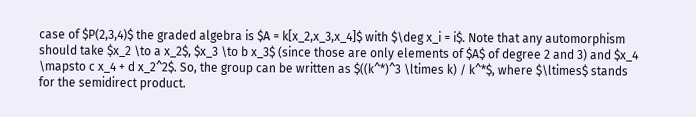case of $P(2,3,4)$ the graded algebra is $A = k[x_2,x_3,x_4]$ with $\deg x_i = i$. Note that any automorphism should take $x_2 \to a x_2$, $x_3 \to b x_3$ (since those are only elements of $A$ of degree 2 and 3) and $x_4 \mapsto c x_4 + d x_2^2$. So, the group can be written as $((k^*)^3 \ltimes k) / k^*$, where $\ltimes$ stands for the semidirect product.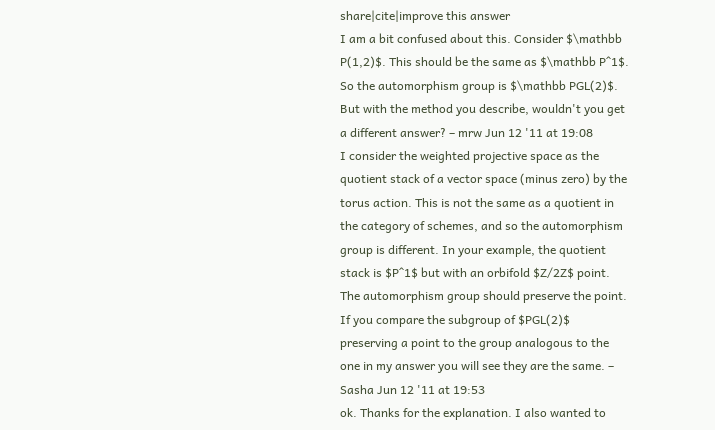share|cite|improve this answer
I am a bit confused about this. Consider $\mathbb P(1,2)$. This should be the same as $\mathbb P^1$. So the automorphism group is $\mathbb PGL(2)$. But with the method you describe, wouldn't you get a different answer? – mrw Jun 12 '11 at 19:08
I consider the weighted projective space as the quotient stack of a vector space (minus zero) by the torus action. This is not the same as a quotient in the category of schemes, and so the automorphism group is different. In your example, the quotient stack is $P^1$ but with an orbifold $Z/2Z$ point. The automorphism group should preserve the point. If you compare the subgroup of $PGL(2)$ preserving a point to the group analogous to the one in my answer you will see they are the same. – Sasha Jun 12 '11 at 19:53
ok. Thanks for the explanation. I also wanted to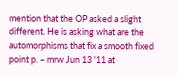mention that the OP asked a slight different. He is asking what are the automorphisms that fix a smooth fixed point p. – mrw Jun 13 '11 at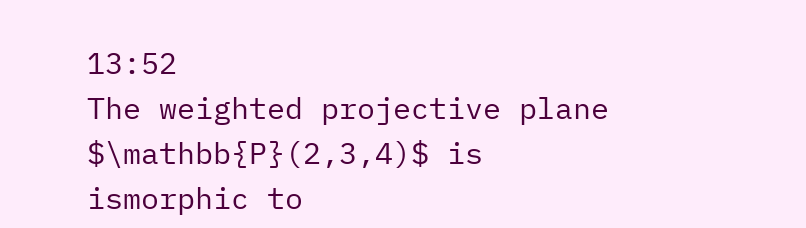13:52
The weighted projective plane $\mathbb{P}(2,3,4)$ is ismorphic to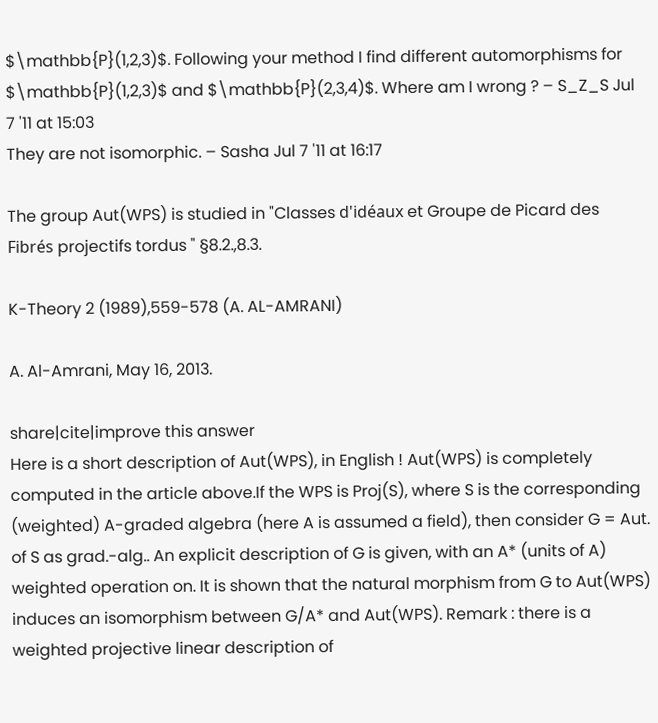$\mathbb{P}(1,2,3)$. Following your method I find different automorphisms for $\mathbb{P}(1,2,3)$ and $\mathbb{P}(2,3,4)$. Where am I wrong ? – S_Z_S Jul 7 '11 at 15:03
They are not isomorphic. – Sasha Jul 7 '11 at 16:17

The group Aut(WPS) is studied in "Classes d'idéaux et Groupe de Picard des Fibrés projectifs tordus " §8.2.,8.3.

K-Theory 2 (1989),559-578 (A. AL-AMRANI)

A. Al-Amrani, May 16, 2013.

share|cite|improve this answer
Here is a short description of Aut(WPS), in English ! Aut(WPS) is completely computed in the article above.If the WPS is Proj(S), where S is the corresponding (weighted) A-graded algebra (here A is assumed a field), then consider G = Aut. of S as grad.-alg.. An explicit description of G is given, with an A* (units of A) weighted operation on. It is shown that the natural morphism from G to Aut(WPS) induces an isomorphism between G/A* and Aut(WPS). Remark : there is a weighted projective linear description of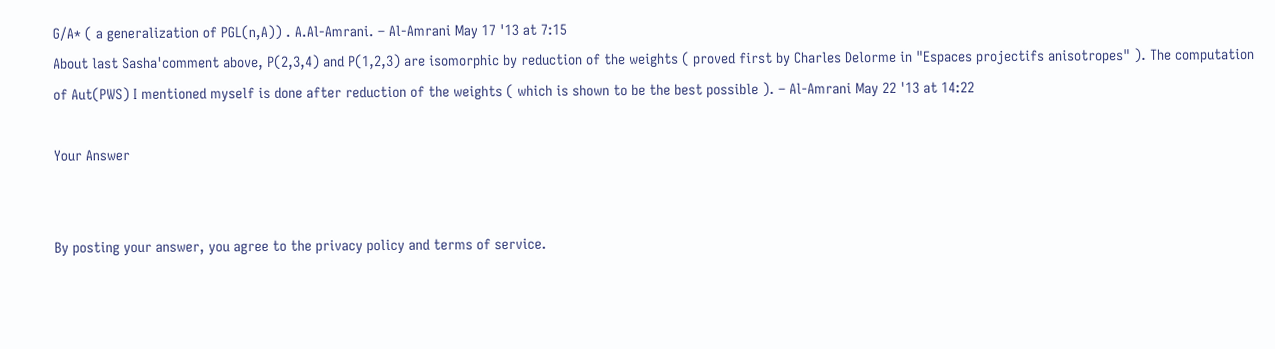G/A* ( a generalization of PGL(n,A)) . A.Al-Amrani. – Al-Amrani May 17 '13 at 7:15
About last Sasha'comment above, P(2,3,4) and P(1,2,3) are isomorphic by reduction of the weights ( proved first by Charles Delorme in "Espaces projectifs anisotropes" ). The computation of Aut(PWS) I mentioned myself is done after reduction of the weights ( which is shown to be the best possible ). – Al-Amrani May 22 '13 at 14:22

Your Answer


By posting your answer, you agree to the privacy policy and terms of service.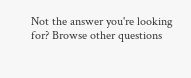Not the answer you're looking for? Browse other questions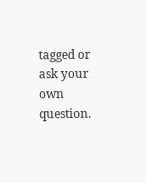tagged or ask your own question.